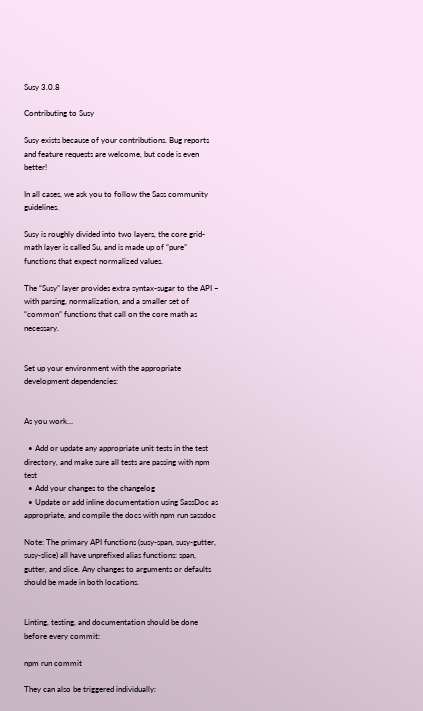Susy 3.0.8

Contributing to Susy

Susy exists because of your contributions. Bug reports and feature requests are welcome, but code is even better!

In all cases, we ask you to follow the Sass community guidelines.

Susy is roughly divided into two layers, the core grid-math layer is called Su, and is made up of “pure” functions that expect normalized values.

The “Susy” layer provides extra syntax-sugar to the API – with parsing, normalization, and a smaller set of “common” functions that call on the core math as necessary.


Set up your environment with the appropriate development dependencies:


As you work…

  • Add or update any appropriate unit tests in the test directory, and make sure all tests are passing with npm test
  • Add your changes to the changelog
  • Update or add inline documentation using SassDoc as appropriate, and compile the docs with npm run sassdoc

Note: The primary API functions (susy-span, susy-gutter, susy-slice) all have unprefixed alias functions: span, gutter, and slice. Any changes to arguments or defaults should be made in both locations.


Linting, testing, and documentation should be done before every commit:

npm run commit

They can also be triggered individually: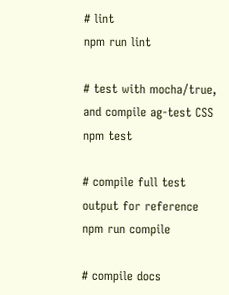# lint
npm run lint

# test with mocha/true, and compile ag-test CSS
npm test

# compile full test output for reference
npm run compile

# compile docs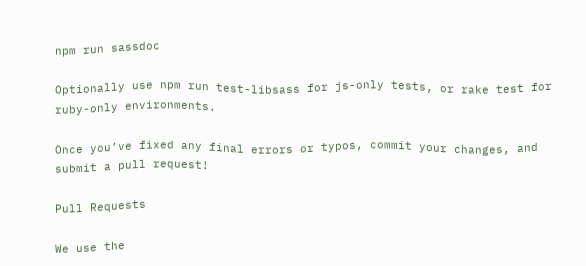npm run sassdoc

Optionally use npm run test-libsass for js-only tests, or rake test for ruby-only environments.

Once you’ve fixed any final errors or typos, commit your changes, and submit a pull request!

Pull Requests

We use the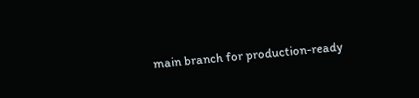main branch for production-ready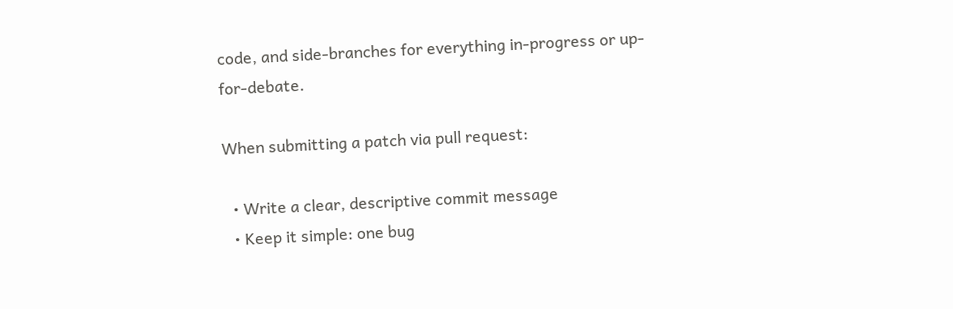code, and side-branches for everything in-progress or up-for-debate.

When submitting a patch via pull request:

  • Write a clear, descriptive commit message
  • Keep it simple: one bug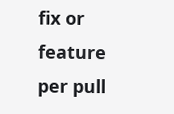fix or feature per pull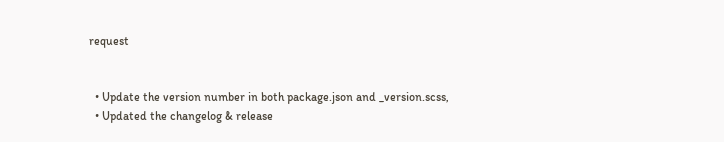request


  • Update the version number in both package.json and _version.scss,
  • Updated the changelog & release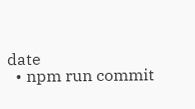date
  • npm run commit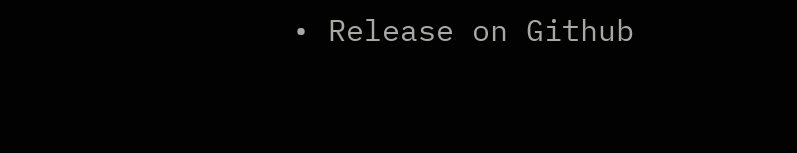• Release on Github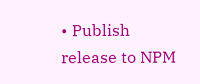• Publish release to NPM